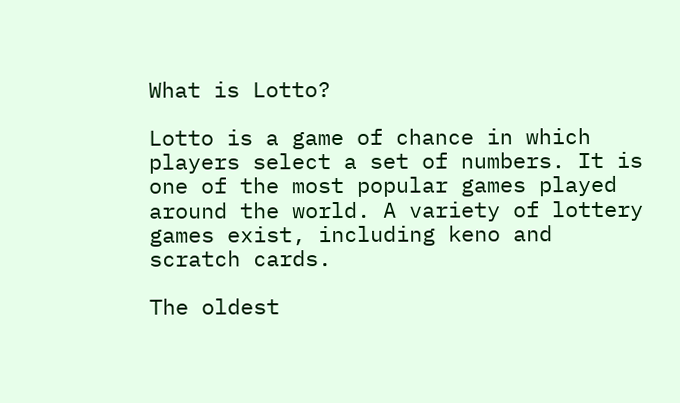What is Lotto?

Lotto is a game of chance in which players select a set of numbers. It is one of the most popular games played around the world. A variety of lottery games exist, including keno and scratch cards.

The oldest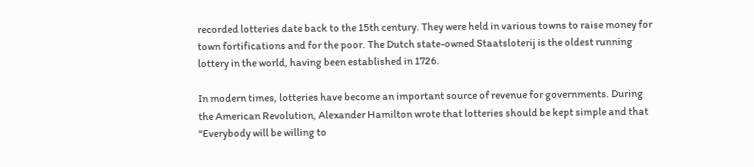recorded lotteries date back to the 15th century. They were held in various towns to raise money for town fortifications and for the poor. The Dutch state-owned Staatsloterij is the oldest running lottery in the world, having been established in 1726.

In modern times, lotteries have become an important source of revenue for governments. During the American Revolution, Alexander Hamilton wrote that lotteries should be kept simple and that “Everybody will be willing to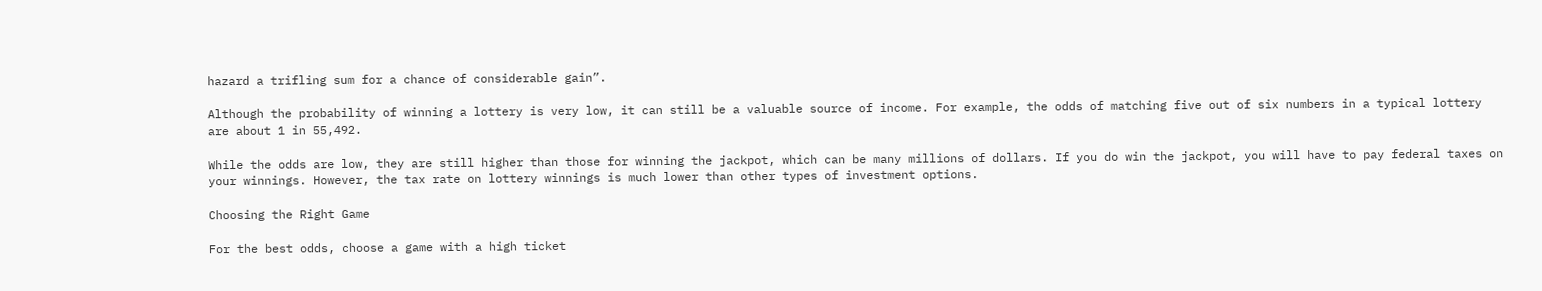hazard a trifling sum for a chance of considerable gain”.

Although the probability of winning a lottery is very low, it can still be a valuable source of income. For example, the odds of matching five out of six numbers in a typical lottery are about 1 in 55,492.

While the odds are low, they are still higher than those for winning the jackpot, which can be many millions of dollars. If you do win the jackpot, you will have to pay federal taxes on your winnings. However, the tax rate on lottery winnings is much lower than other types of investment options.

Choosing the Right Game

For the best odds, choose a game with a high ticket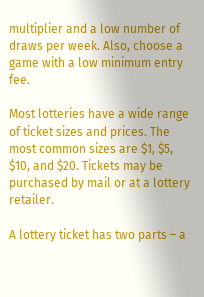multiplier and a low number of draws per week. Also, choose a game with a low minimum entry fee.

Most lotteries have a wide range of ticket sizes and prices. The most common sizes are $1, $5, $10, and $20. Tickets may be purchased by mail or at a lottery retailer.

A lottery ticket has two parts – a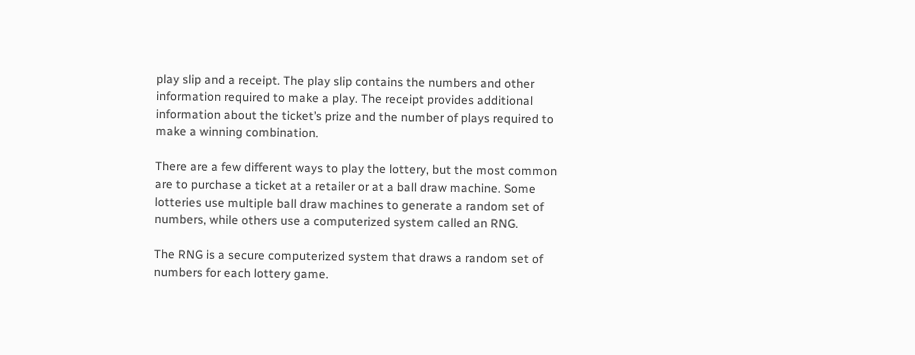play slip and a receipt. The play slip contains the numbers and other information required to make a play. The receipt provides additional information about the ticket’s prize and the number of plays required to make a winning combination.

There are a few different ways to play the lottery, but the most common are to purchase a ticket at a retailer or at a ball draw machine. Some lotteries use multiple ball draw machines to generate a random set of numbers, while others use a computerized system called an RNG.

The RNG is a secure computerized system that draws a random set of numbers for each lottery game.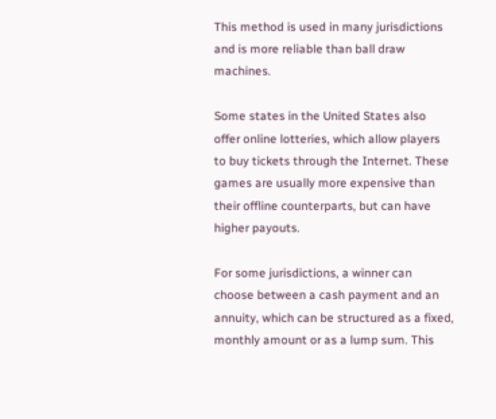This method is used in many jurisdictions and is more reliable than ball draw machines.

Some states in the United States also offer online lotteries, which allow players to buy tickets through the Internet. These games are usually more expensive than their offline counterparts, but can have higher payouts.

For some jurisdictions, a winner can choose between a cash payment and an annuity, which can be structured as a fixed, monthly amount or as a lump sum. This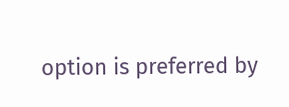option is preferred by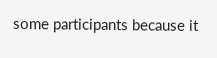some participants because it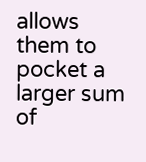allows them to pocket a larger sum of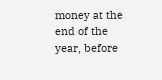money at the end of the year, before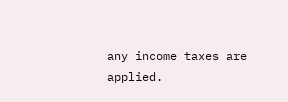any income taxes are applied.